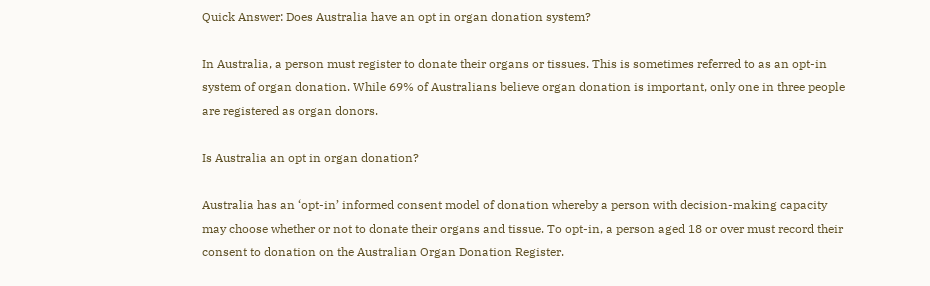Quick Answer: Does Australia have an opt in organ donation system?

In Australia, a person must register to donate their organs or tissues. This is sometimes referred to as an opt-in system of organ donation. While 69% of Australians believe organ donation is important, only one in three people are registered as organ donors.

Is Australia an opt in organ donation?

Australia has an ‘opt-in’ informed consent model of donation whereby a person with decision-making capacity may choose whether or not to donate their organs and tissue. To opt-in, a person aged 18 or over must record their consent to donation on the Australian Organ Donation Register.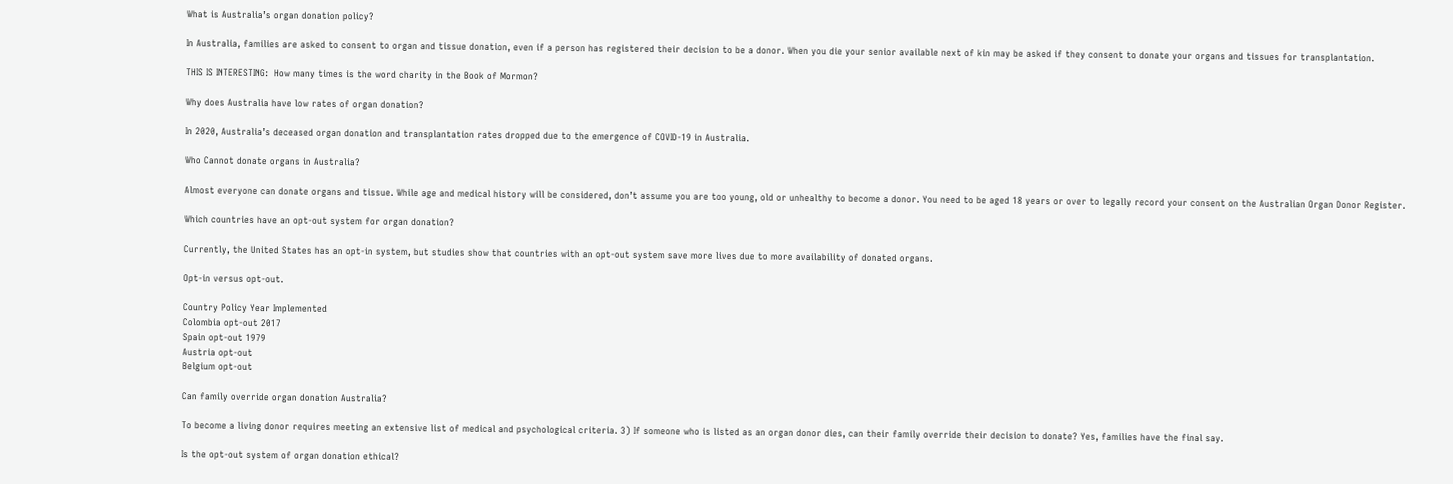What is Australia’s organ donation policy?

In Australia, families are asked to consent to organ and tissue donation, even if a person has registered their decision to be a donor. When you die your senior available next of kin may be asked if they consent to donate your organs and tissues for transplantation.

THIS IS INTERESTING:  How many times is the word charity in the Book of Mormon?

Why does Australia have low rates of organ donation?

In 2020, Australia’s deceased organ donation and transplantation rates dropped due to the emergence of COVID-19 in Australia.

Who Cannot donate organs in Australia?

Almost everyone can donate organs and tissue. While age and medical history will be considered, don’t assume you are too young, old or unhealthy to become a donor. You need to be aged 18 years or over to legally record your consent on the Australian Organ Donor Register.

Which countries have an opt-out system for organ donation?

Currently, the United States has an opt-in system, but studies show that countries with an opt-out system save more lives due to more availability of donated organs.

Opt-in versus opt-out.

Country Policy Year Implemented
Colombia opt-out 2017
Spain opt-out 1979
Austria opt-out
Belgium opt-out

Can family override organ donation Australia?

To become a living donor requires meeting an extensive list of medical and psychological criteria. 3) If someone who is listed as an organ donor dies, can their family override their decision to donate? Yes, families have the final say.

Is the opt-out system of organ donation ethical?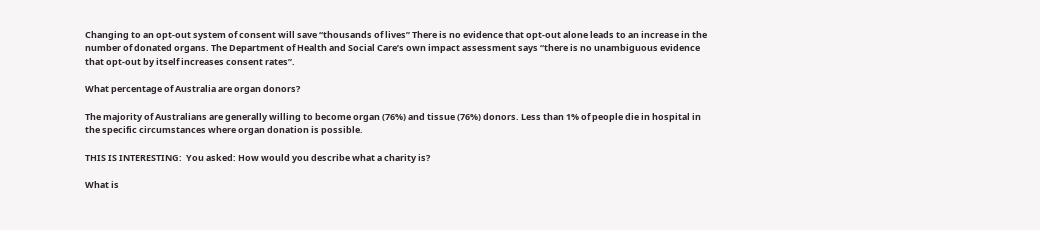Changing to an opt-out system of consent will save “thousands of lives” There is no evidence that opt-out alone leads to an increase in the number of donated organs. The Department of Health and Social Care’s own impact assessment says “there is no unambiguous evidence that opt-out by itself increases consent rates”.

What percentage of Australia are organ donors?

The majority of Australians are generally willing to become organ (76%) and tissue (76%) donors. Less than 1% of people die in hospital in the specific circumstances where organ donation is possible.

THIS IS INTERESTING:  You asked: How would you describe what a charity is?

What is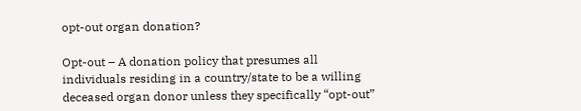opt-out organ donation?

Opt-out – A donation policy that presumes all individuals residing in a country/state to be a willing deceased organ donor unless they specifically “opt-out”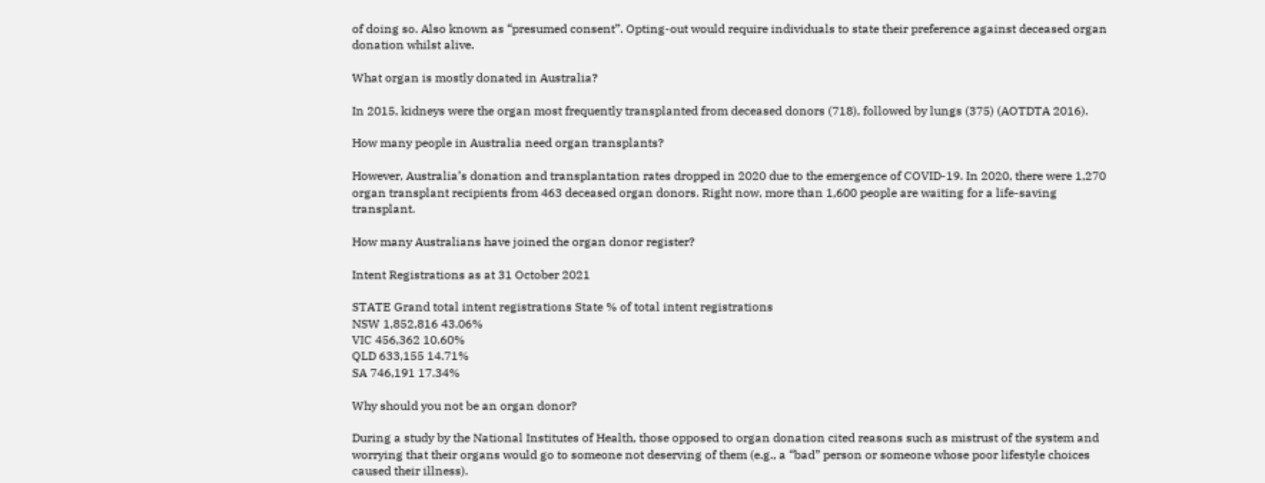of doing so. Also known as “presumed consent”. Opting-out would require individuals to state their preference against deceased organ donation whilst alive.

What organ is mostly donated in Australia?

In 2015, kidneys were the organ most frequently transplanted from deceased donors (718), followed by lungs (375) (AOTDTA 2016).

How many people in Australia need organ transplants?

However, Australia’s donation and transplantation rates dropped in 2020 due to the emergence of COVID-19. In 2020, there were 1,270 organ transplant recipients from 463 deceased organ donors. Right now, more than 1,600 people are waiting for a life-saving transplant.

How many Australians have joined the organ donor register?

Intent Registrations as at 31 October 2021

STATE Grand total intent registrations State % of total intent registrations
NSW 1,852,816 43.06%
VIC 456,362 10.60%
QLD 633,155 14.71%
SA 746,191 17.34%

Why should you not be an organ donor?

During a study by the National Institutes of Health, those opposed to organ donation cited reasons such as mistrust of the system and worrying that their organs would go to someone not deserving of them (e.g., a “bad” person or someone whose poor lifestyle choices caused their illness).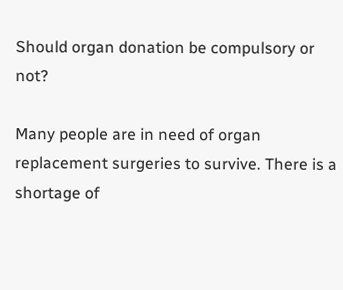Should organ donation be compulsory or not?

Many people are in need of organ replacement surgeries to survive. There is a shortage of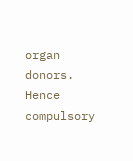organ donors. Hence compulsory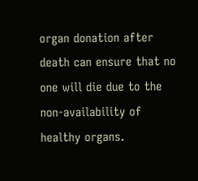organ donation after death can ensure that no one will die due to the non-availability of healthy organs.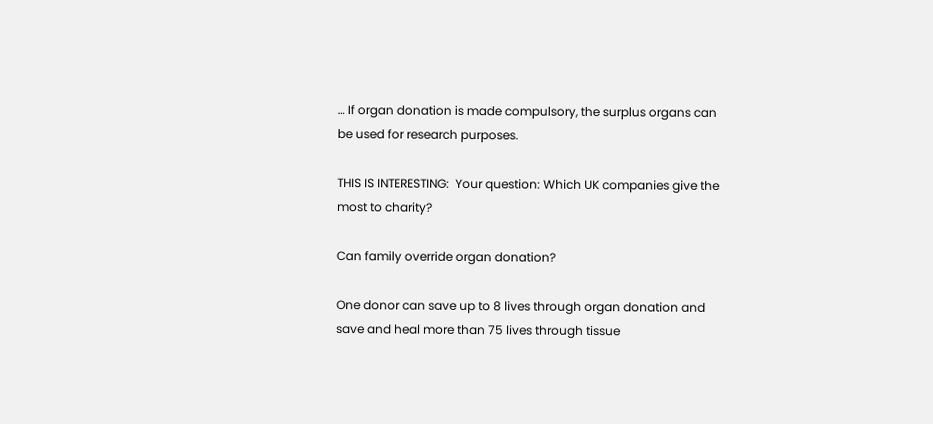… If organ donation is made compulsory, the surplus organs can be used for research purposes.

THIS IS INTERESTING:  Your question: Which UK companies give the most to charity?

Can family override organ donation?

One donor can save up to 8 lives through organ donation and save and heal more than 75 lives through tissue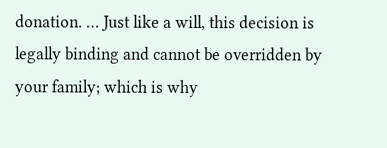donation. … Just like a will, this decision is legally binding and cannot be overridden by your family; which is why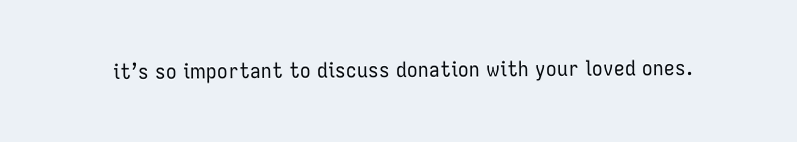it’s so important to discuss donation with your loved ones.